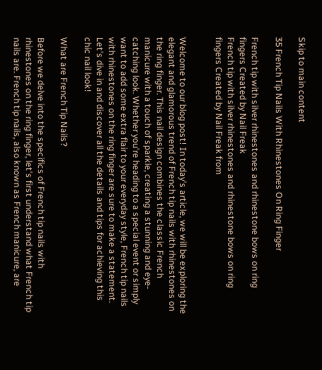Skip to main content

35 French Tip Nails With Rhinestones On Ring Finger

French tip with silver rhinestones and rhinestone bows on ring fingers Created by Nail Freak
French tip with silver rhinestones and rhinestone bows on ring fingers Created by Nail Freak from


Welcome to our blog post! In today's article, we will be exploring the elegant and glamorous trend of French tip nails with rhinestones on the ring finger. This nail design combines the classic French manicure with a touch of sparkle, creating a stunning and eye-catching look. Whether you're heading to a special event or simply want to add some extra flair to your everyday style, French tip nails with rhinestones on the ring finger are sure to make a statement. Let's dive in and discover all the details and tips for achieving this chic nail look!

What are French Tip Nails?

Before we delve into the specifics of French tip nails with rhinestones on the ring finger, let's first understand what French tip nails are. French tip nails, also known as French manicure, are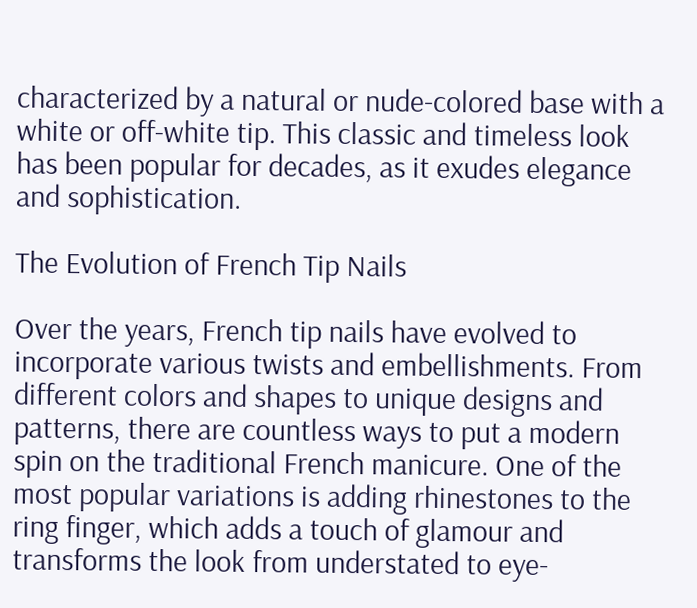characterized by a natural or nude-colored base with a white or off-white tip. This classic and timeless look has been popular for decades, as it exudes elegance and sophistication.

The Evolution of French Tip Nails

Over the years, French tip nails have evolved to incorporate various twists and embellishments. From different colors and shapes to unique designs and patterns, there are countless ways to put a modern spin on the traditional French manicure. One of the most popular variations is adding rhinestones to the ring finger, which adds a touch of glamour and transforms the look from understated to eye-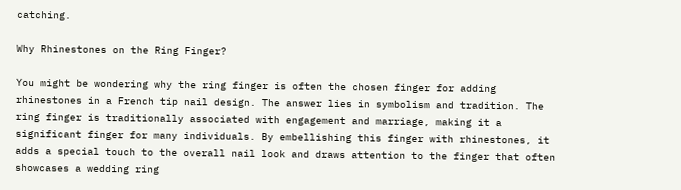catching.

Why Rhinestones on the Ring Finger?

You might be wondering why the ring finger is often the chosen finger for adding rhinestones in a French tip nail design. The answer lies in symbolism and tradition. The ring finger is traditionally associated with engagement and marriage, making it a significant finger for many individuals. By embellishing this finger with rhinestones, it adds a special touch to the overall nail look and draws attention to the finger that often showcases a wedding ring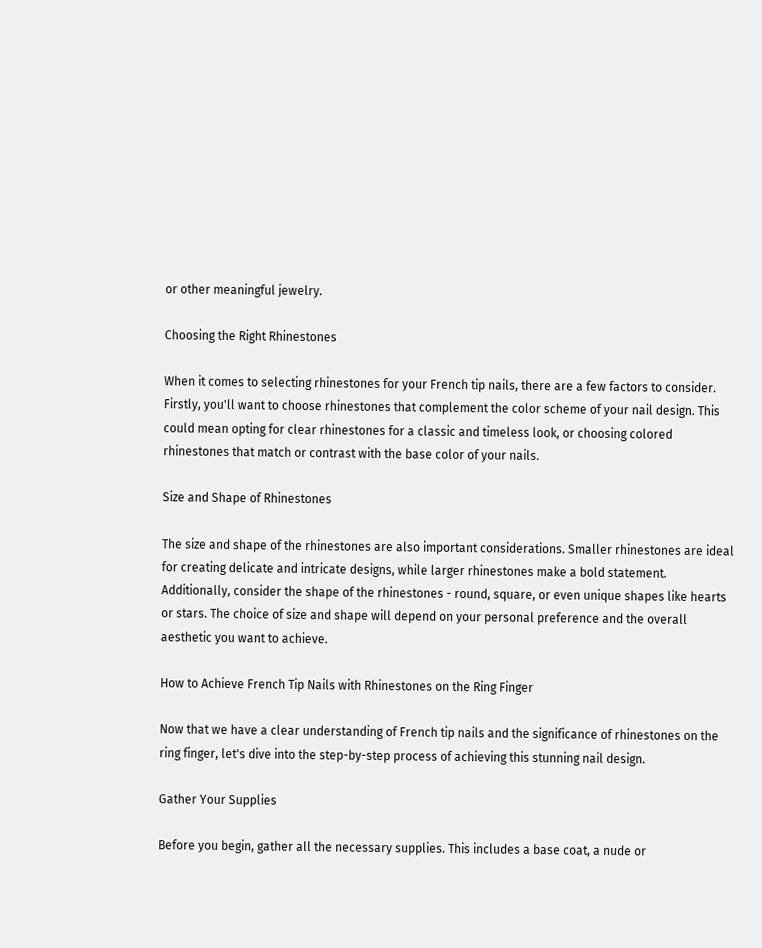or other meaningful jewelry.

Choosing the Right Rhinestones

When it comes to selecting rhinestones for your French tip nails, there are a few factors to consider. Firstly, you'll want to choose rhinestones that complement the color scheme of your nail design. This could mean opting for clear rhinestones for a classic and timeless look, or choosing colored rhinestones that match or contrast with the base color of your nails.

Size and Shape of Rhinestones

The size and shape of the rhinestones are also important considerations. Smaller rhinestones are ideal for creating delicate and intricate designs, while larger rhinestones make a bold statement. Additionally, consider the shape of the rhinestones - round, square, or even unique shapes like hearts or stars. The choice of size and shape will depend on your personal preference and the overall aesthetic you want to achieve.

How to Achieve French Tip Nails with Rhinestones on the Ring Finger

Now that we have a clear understanding of French tip nails and the significance of rhinestones on the ring finger, let's dive into the step-by-step process of achieving this stunning nail design.

Gather Your Supplies

Before you begin, gather all the necessary supplies. This includes a base coat, a nude or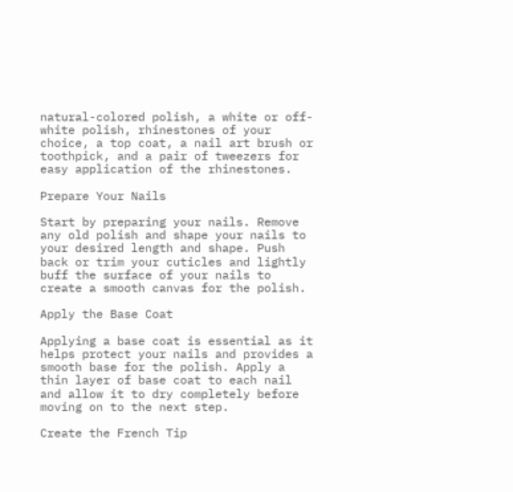natural-colored polish, a white or off-white polish, rhinestones of your choice, a top coat, a nail art brush or toothpick, and a pair of tweezers for easy application of the rhinestones.

Prepare Your Nails

Start by preparing your nails. Remove any old polish and shape your nails to your desired length and shape. Push back or trim your cuticles and lightly buff the surface of your nails to create a smooth canvas for the polish.

Apply the Base Coat

Applying a base coat is essential as it helps protect your nails and provides a smooth base for the polish. Apply a thin layer of base coat to each nail and allow it to dry completely before moving on to the next step.

Create the French Tip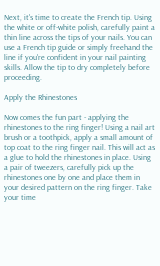Next, it's time to create the French tip. Using the white or off-white polish, carefully paint a thin line across the tips of your nails. You can use a French tip guide or simply freehand the line if you're confident in your nail painting skills. Allow the tip to dry completely before proceeding.

Apply the Rhinestones

Now comes the fun part - applying the rhinestones to the ring finger! Using a nail art brush or a toothpick, apply a small amount of top coat to the ring finger nail. This will act as a glue to hold the rhinestones in place. Using a pair of tweezers, carefully pick up the rhinestones one by one and place them in your desired pattern on the ring finger. Take your time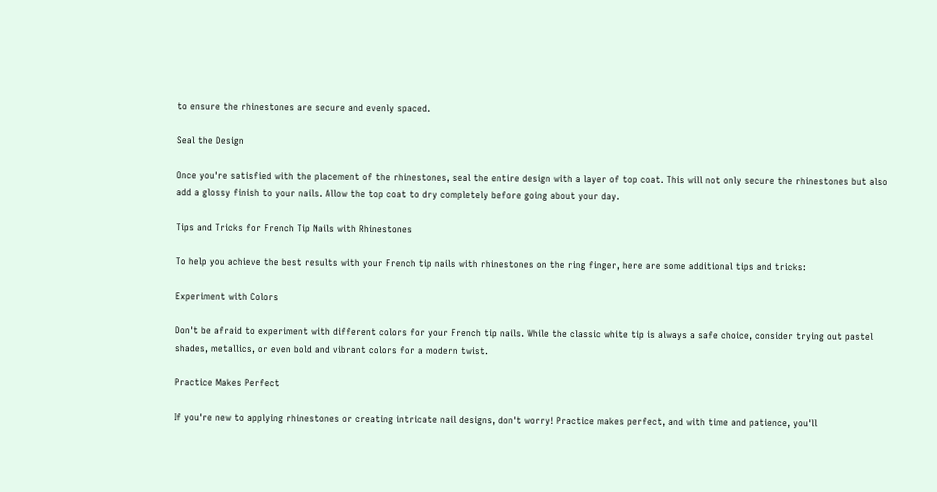to ensure the rhinestones are secure and evenly spaced.

Seal the Design

Once you're satisfied with the placement of the rhinestones, seal the entire design with a layer of top coat. This will not only secure the rhinestones but also add a glossy finish to your nails. Allow the top coat to dry completely before going about your day.

Tips and Tricks for French Tip Nails with Rhinestones

To help you achieve the best results with your French tip nails with rhinestones on the ring finger, here are some additional tips and tricks:

Experiment with Colors

Don't be afraid to experiment with different colors for your French tip nails. While the classic white tip is always a safe choice, consider trying out pastel shades, metallics, or even bold and vibrant colors for a modern twist.

Practice Makes Perfect

If you're new to applying rhinestones or creating intricate nail designs, don't worry! Practice makes perfect, and with time and patience, you'll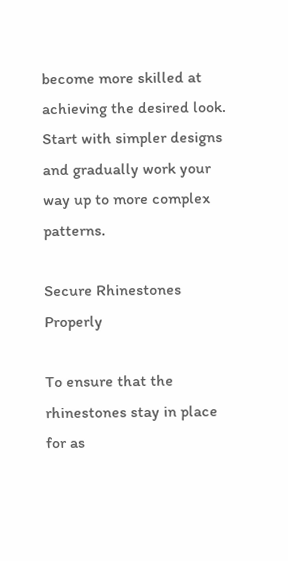become more skilled at achieving the desired look. Start with simpler designs and gradually work your way up to more complex patterns.

Secure Rhinestones Properly

To ensure that the rhinestones stay in place for as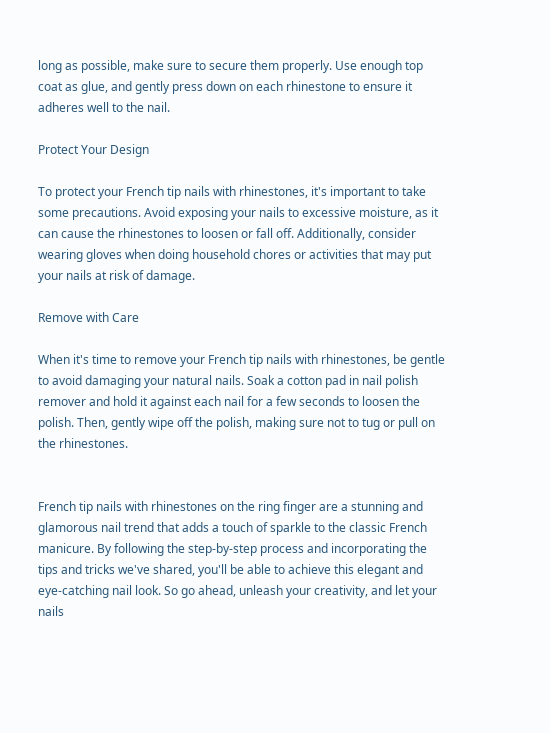long as possible, make sure to secure them properly. Use enough top coat as glue, and gently press down on each rhinestone to ensure it adheres well to the nail.

Protect Your Design

To protect your French tip nails with rhinestones, it's important to take some precautions. Avoid exposing your nails to excessive moisture, as it can cause the rhinestones to loosen or fall off. Additionally, consider wearing gloves when doing household chores or activities that may put your nails at risk of damage.

Remove with Care

When it's time to remove your French tip nails with rhinestones, be gentle to avoid damaging your natural nails. Soak a cotton pad in nail polish remover and hold it against each nail for a few seconds to loosen the polish. Then, gently wipe off the polish, making sure not to tug or pull on the rhinestones.


French tip nails with rhinestones on the ring finger are a stunning and glamorous nail trend that adds a touch of sparkle to the classic French manicure. By following the step-by-step process and incorporating the tips and tricks we've shared, you'll be able to achieve this elegant and eye-catching nail look. So go ahead, unleash your creativity, and let your nails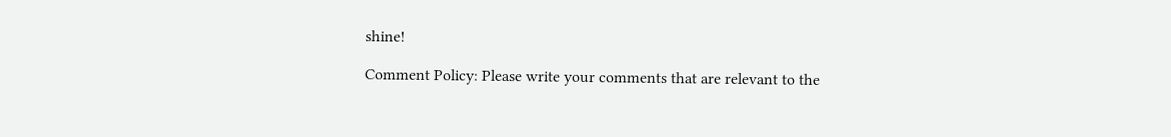shine!

Comment Policy: Please write your comments that are relevant to the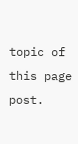topic of this page post.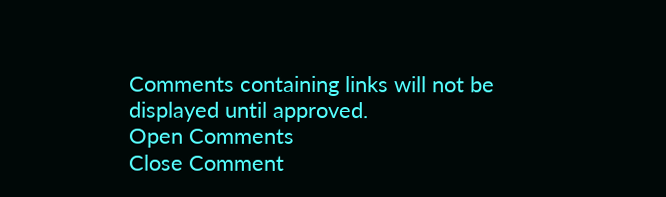Comments containing links will not be displayed until approved.
Open Comments
Close Comment